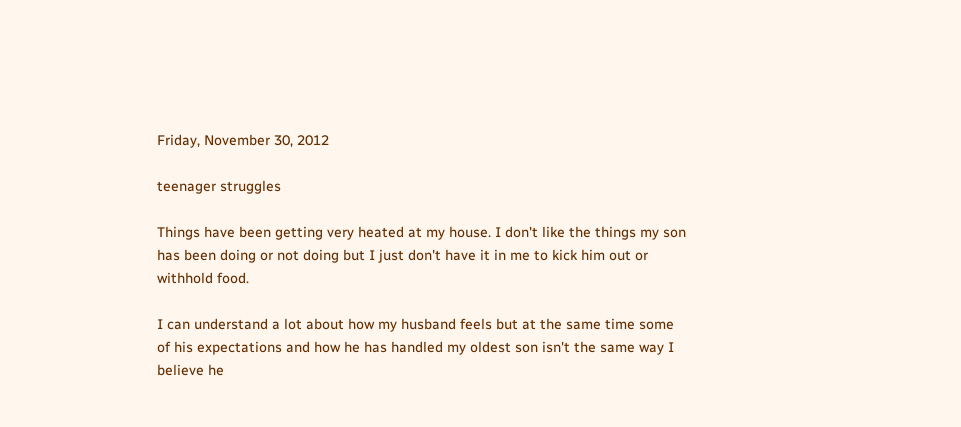Friday, November 30, 2012

teenager struggles

Things have been getting very heated at my house. I don't like the things my son has been doing or not doing but I just don't have it in me to kick him out or withhold food.

I can understand a lot about how my husband feels but at the same time some of his expectations and how he has handled my oldest son isn't the same way I believe he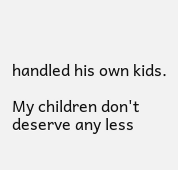handled his own kids.

My children don't deserve any less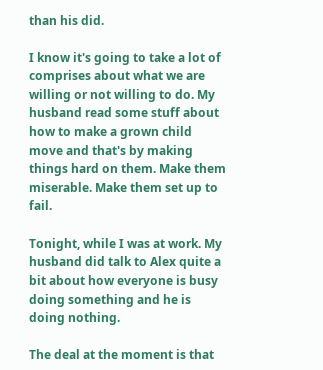than his did.

I know it's going to take a lot of comprises about what we are willing or not willing to do. My husband read some stuff about how to make a grown child move and that's by making things hard on them. Make them miserable. Make them set up to fail.

Tonight, while I was at work. My husband did talk to Alex quite a bit about how everyone is busy doing something and he is doing nothing.

The deal at the moment is that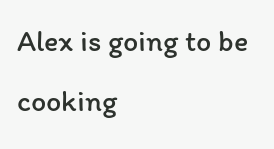Alex is going to be cooking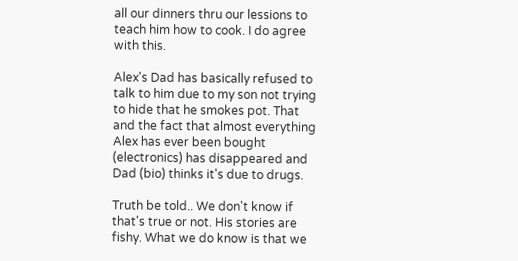all our dinners thru our lessions to teach him how to cook. I do agree with this.

Alex's Dad has basically refused to talk to him due to my son not trying to hide that he smokes pot. That and the fact that almost everything Alex has ever been bought (electronics) has disappeared and Dad (bio) thinks it's due to drugs.

Truth be told.. We don't know if that's true or not. His stories are fishy. What we do know is that we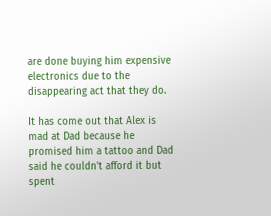are done buying him expensive electronics due to the disappearing act that they do.

It has come out that Alex is mad at Dad because he promised him a tattoo and Dad said he couldn't afford it but spent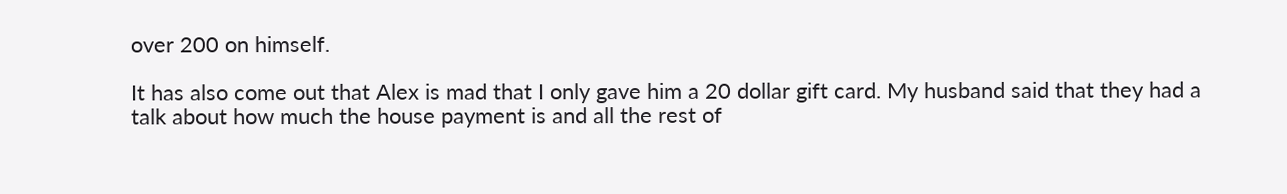over 200 on himself.

It has also come out that Alex is mad that I only gave him a 20 dollar gift card. My husband said that they had a talk about how much the house payment is and all the rest of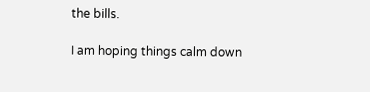the bills.

I am hoping things calm down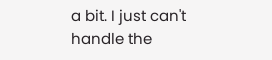a bit. I just can't handle the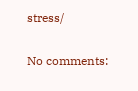stress/

No comments: